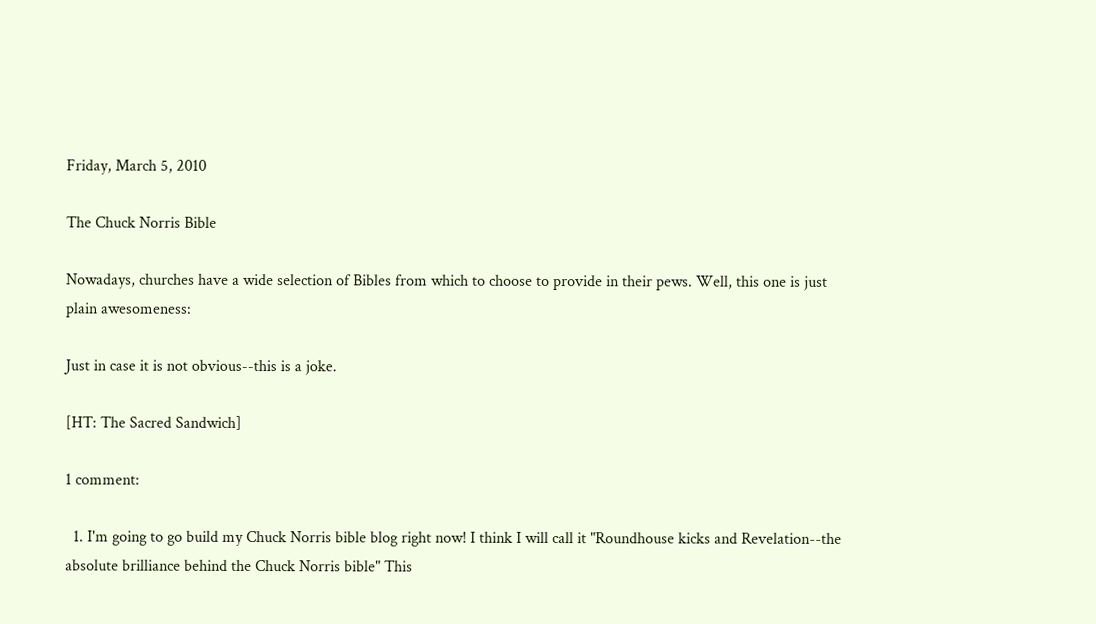Friday, March 5, 2010

The Chuck Norris Bible

Nowadays, churches have a wide selection of Bibles from which to choose to provide in their pews. Well, this one is just plain awesomeness:

Just in case it is not obvious--this is a joke.

[HT: The Sacred Sandwich]

1 comment:

  1. I'm going to go build my Chuck Norris bible blog right now! I think I will call it "Roundhouse kicks and Revelation--the absolute brilliance behind the Chuck Norris bible" This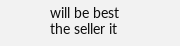will be best the seller it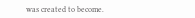was created to become.